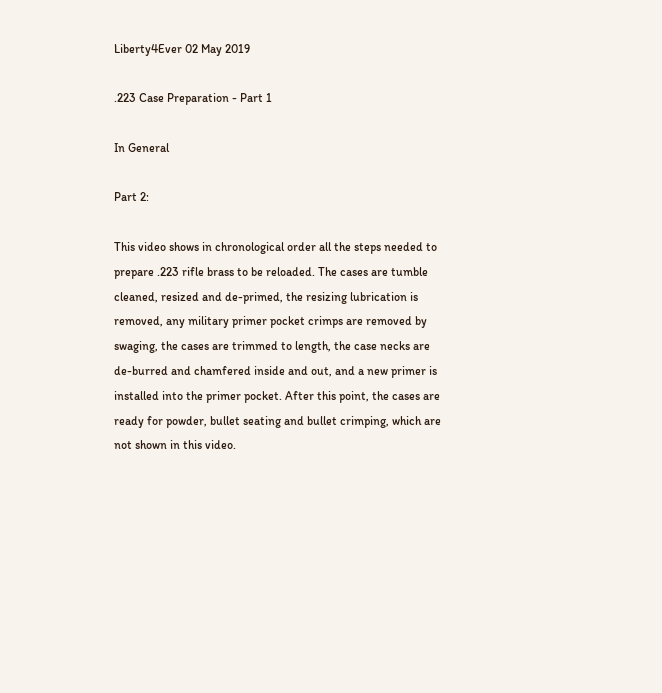Liberty4Ever 02 May 2019

.223 Case Preparation - Part 1

In General

Part 2:

This video shows in chronological order all the steps needed to prepare .223 rifle brass to be reloaded. The cases are tumble cleaned, resized and de-primed, the resizing lubrication is removed, any military primer pocket crimps are removed by swaging, the cases are trimmed to length, the case necks are de-burred and chamfered inside and out, and a new primer is installed into the primer pocket. After this point, the cases are ready for powder, bullet seating and bullet crimping, which are not shown in this video.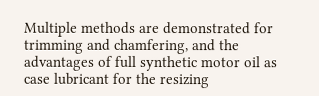Multiple methods are demonstrated for trimming and chamfering, and the advantages of full synthetic motor oil as case lubricant for the resizing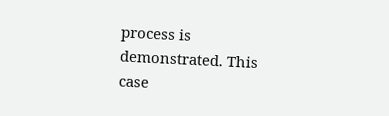process is demonstrated. This case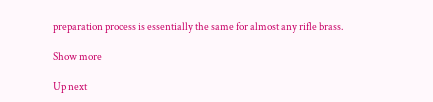preparation process is essentially the same for almost any rifle brass.

Show more

Up next